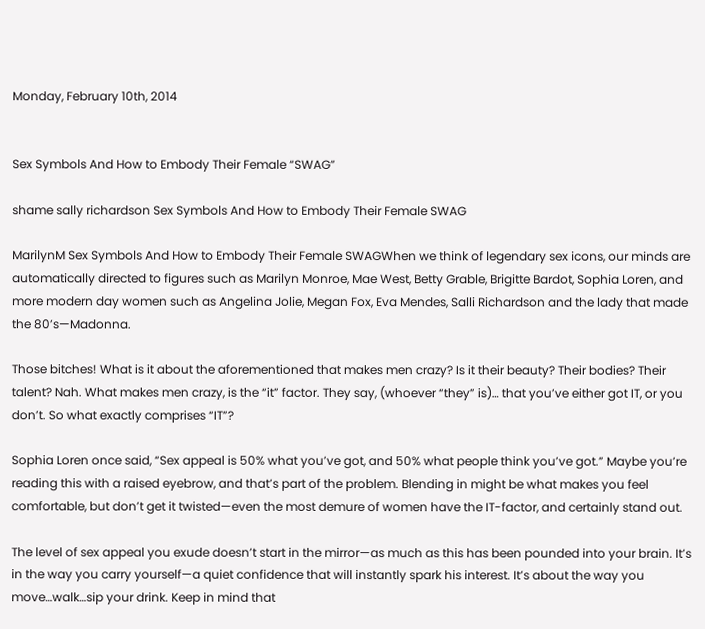Monday, February 10th, 2014


Sex Symbols And How to Embody Their Female “SWAG”

shame sally richardson Sex Symbols And How to Embody Their Female SWAG

MarilynM Sex Symbols And How to Embody Their Female SWAGWhen we think of legendary sex icons, our minds are automatically directed to figures such as Marilyn Monroe, Mae West, Betty Grable, Brigitte Bardot, Sophia Loren, and more modern day women such as Angelina Jolie, Megan Fox, Eva Mendes, Salli Richardson and the lady that made the 80’s—Madonna.

Those bitches! What is it about the aforementioned that makes men crazy? Is it their beauty? Their bodies? Their talent? Nah. What makes men crazy, is the “it” factor. They say, (whoever “they” is)… that you’ve either got IT, or you don’t. So what exactly comprises “IT”?

Sophia Loren once said, “Sex appeal is 50% what you’ve got, and 50% what people think you’ve got.” Maybe you’re reading this with a raised eyebrow, and that’s part of the problem. Blending in might be what makes you feel comfortable, but don’t get it twisted—even the most demure of women have the IT-factor, and certainly stand out.

The level of sex appeal you exude doesn’t start in the mirror—as much as this has been pounded into your brain. It’s in the way you carry yourself—a quiet confidence that will instantly spark his interest. It’s about the way you move…walk…sip your drink. Keep in mind that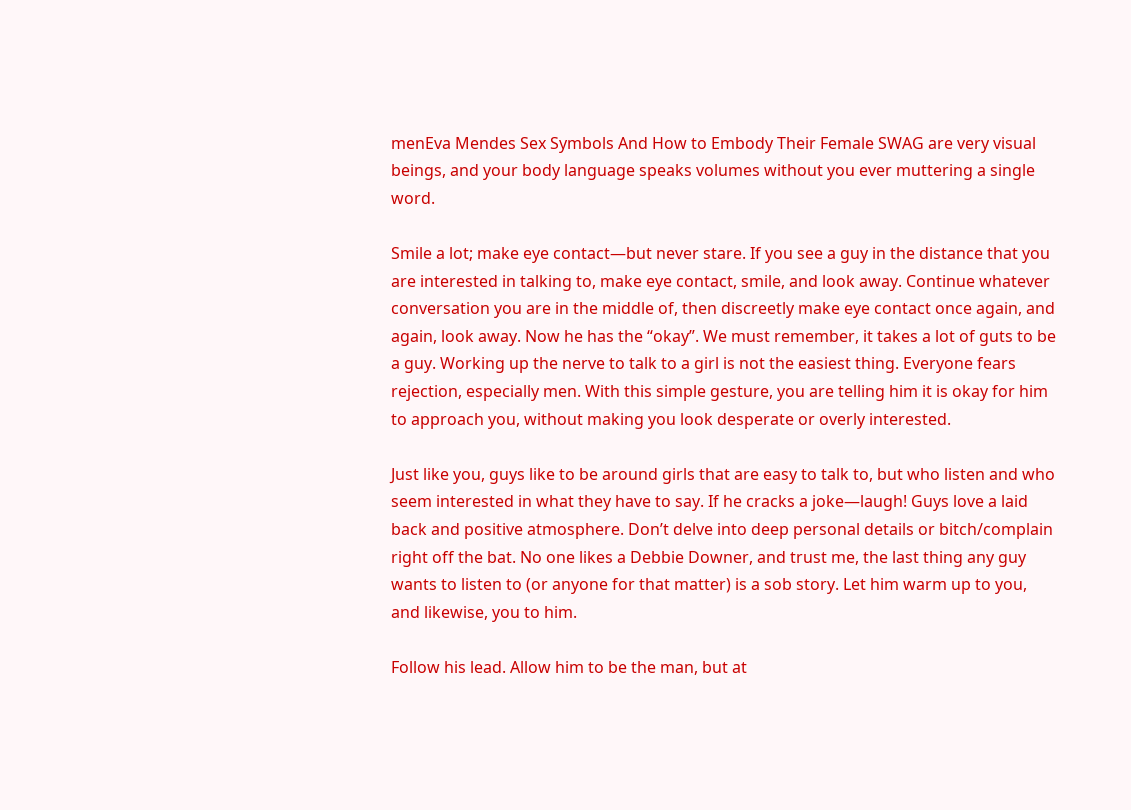menEva Mendes Sex Symbols And How to Embody Their Female SWAG are very visual beings, and your body language speaks volumes without you ever muttering a single word.

Smile a lot; make eye contact—but never stare. If you see a guy in the distance that you are interested in talking to, make eye contact, smile, and look away. Continue whatever conversation you are in the middle of, then discreetly make eye contact once again, and again, look away. Now he has the “okay”. We must remember, it takes a lot of guts to be a guy. Working up the nerve to talk to a girl is not the easiest thing. Everyone fears rejection, especially men. With this simple gesture, you are telling him it is okay for him to approach you, without making you look desperate or overly interested.

Just like you, guys like to be around girls that are easy to talk to, but who listen and who seem interested in what they have to say. If he cracks a joke—laugh! Guys love a laid back and positive atmosphere. Don’t delve into deep personal details or bitch/complain right off the bat. No one likes a Debbie Downer, and trust me, the last thing any guy wants to listen to (or anyone for that matter) is a sob story. Let him warm up to you, and likewise, you to him.

Follow his lead. Allow him to be the man, but at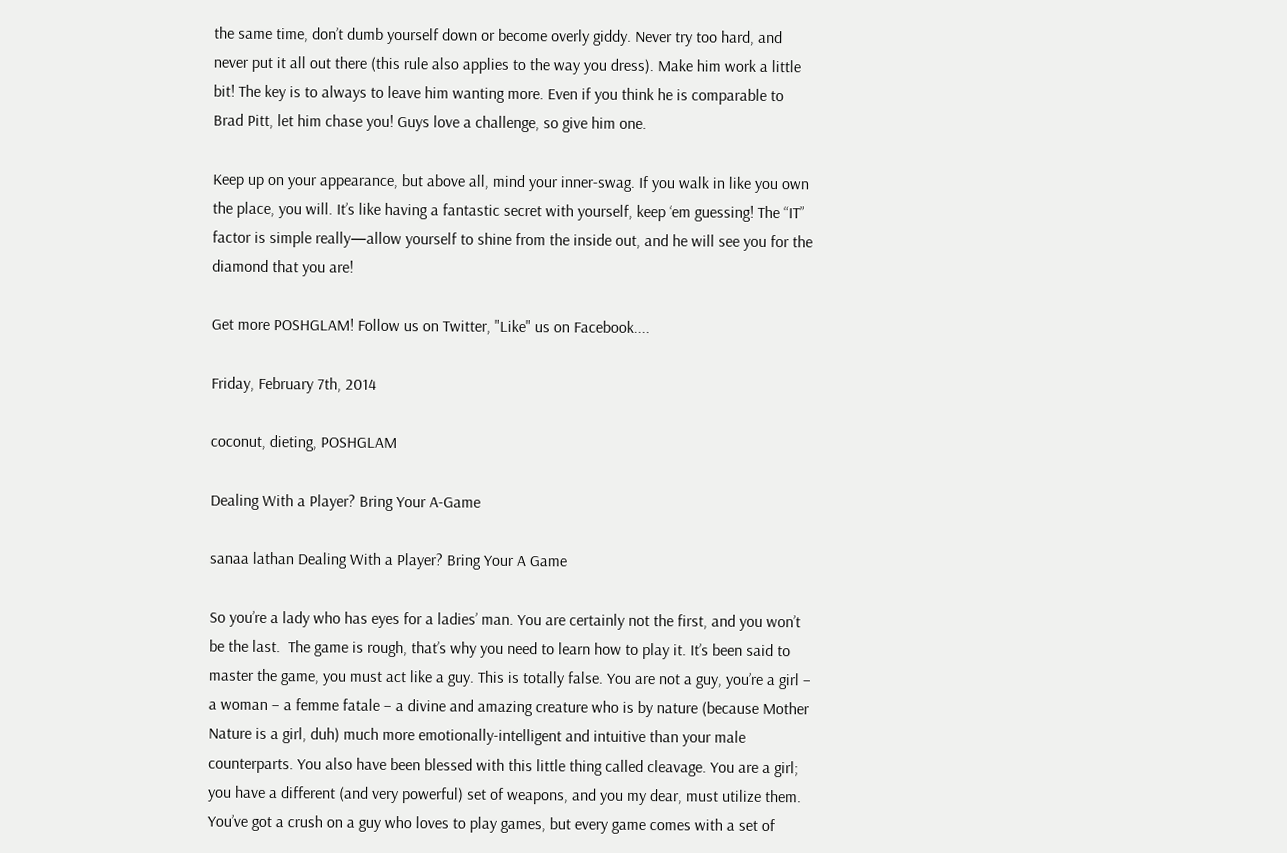the same time, don’t dumb yourself down or become overly giddy. Never try too hard, and never put it all out there (this rule also applies to the way you dress). Make him work a little bit! The key is to always to leave him wanting more. Even if you think he is comparable to Brad Pitt, let him chase you! Guys love a challenge, so give him one.

Keep up on your appearance, but above all, mind your inner-swag. If you walk in like you own the place, you will. It’s like having a fantastic secret with yourself, keep ‘em guessing! The “IT” factor is simple really—allow yourself to shine from the inside out, and he will see you for the diamond that you are!

Get more POSHGLAM! Follow us on Twitter, "Like" us on Facebook....

Friday, February 7th, 2014

coconut, dieting, POSHGLAM

Dealing With a Player? Bring Your A-Game

sanaa lathan Dealing With a Player? Bring Your A Game

So you’re a lady who has eyes for a ladies’ man. You are certainly not the first, and you won’t be the last.  The game is rough, that’s why you need to learn how to play it. It’s been said to master the game, you must act like a guy. This is totally false. You are not a guy, you’re a girl – a woman – a femme fatale – a divine and amazing creature who is by nature (because Mother Nature is a girl, duh) much more emotionally-intelligent and intuitive than your male counterparts. You also have been blessed with this little thing called cleavage. You are a girl; you have a different (and very powerful) set of weapons, and you my dear, must utilize them. You’ve got a crush on a guy who loves to play games, but every game comes with a set of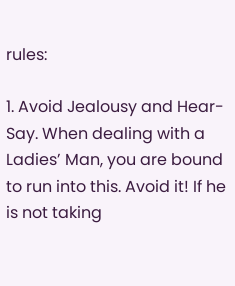rules:

1. Avoid Jealousy and Hear-Say. When dealing with a Ladies’ Man, you are bound to run into this. Avoid it! If he is not taking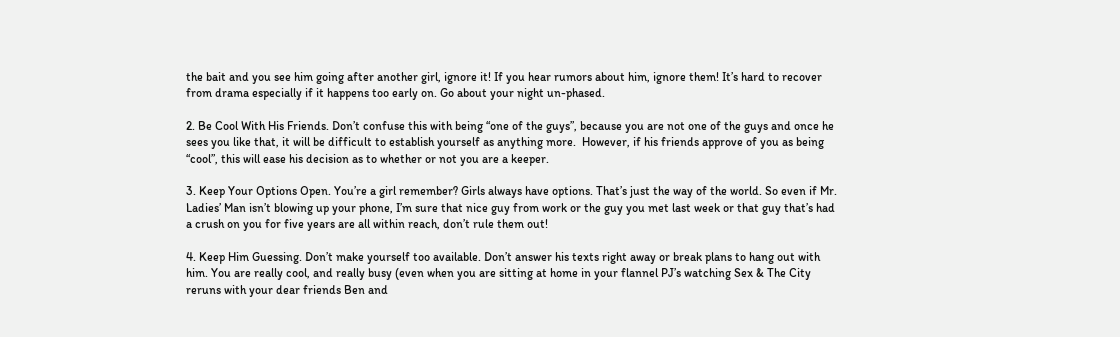the bait and you see him going after another girl, ignore it! If you hear rumors about him, ignore them! It’s hard to recover from drama especially if it happens too early on. Go about your night un-phased.

2. Be Cool With His Friends. Don’t confuse this with being “one of the guys”, because you are not one of the guys and once he sees you like that, it will be difficult to establish yourself as anything more.  However, if his friends approve of you as being “cool”, this will ease his decision as to whether or not you are a keeper.

3. Keep Your Options Open. You’re a girl remember? Girls always have options. That’s just the way of the world. So even if Mr. Ladies’ Man isn’t blowing up your phone, I’m sure that nice guy from work or the guy you met last week or that guy that’s had a crush on you for five years are all within reach, don’t rule them out!

4. Keep Him Guessing. Don’t make yourself too available. Don’t answer his texts right away or break plans to hang out with him. You are really cool, and really busy (even when you are sitting at home in your flannel PJ’s watching Sex & The City reruns with your dear friends Ben and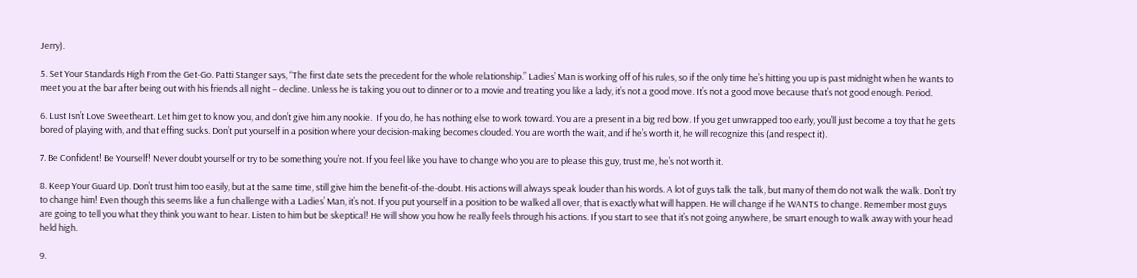Jerry).

5. Set Your Standards High From the Get-Go. Patti Stanger says, “The first date sets the precedent for the whole relationship.” Ladies’ Man is working off of his rules, so if the only time he’s hitting you up is past midnight when he wants to meet you at the bar after being out with his friends all night – decline. Unless he is taking you out to dinner or to a movie and treating you like a lady, it’s not a good move. It’s not a good move because that’s not good enough. Period.

6. Lust Isn’t Love Sweetheart. Let him get to know you, and don’t give him any nookie.  If you do, he has nothing else to work toward. You are a present in a big red bow. If you get unwrapped too early, you’ll just become a toy that he gets bored of playing with, and that effing sucks. Don’t put yourself in a position where your decision-making becomes clouded. You are worth the wait, and if he’s worth it, he will recognize this (and respect it).

7. Be Confident! Be Yourself! Never doubt yourself or try to be something you’re not. If you feel like you have to change who you are to please this guy, trust me, he’s not worth it.

8. Keep Your Guard Up. Don’t trust him too easily, but at the same time, still give him the benefit-of-the-doubt. His actions will always speak louder than his words. A lot of guys talk the talk, but many of them do not walk the walk. Don’t try to change him! Even though this seems like a fun challenge with a Ladies’ Man, it’s not. If you put yourself in a position to be walked all over, that is exactly what will happen. He will change if he WANTS to change. Remember most guys are going to tell you what they think you want to hear. Listen to him but be skeptical! He will show you how he really feels through his actions. If you start to see that it’s not going anywhere, be smart enough to walk away with your head held high.

9.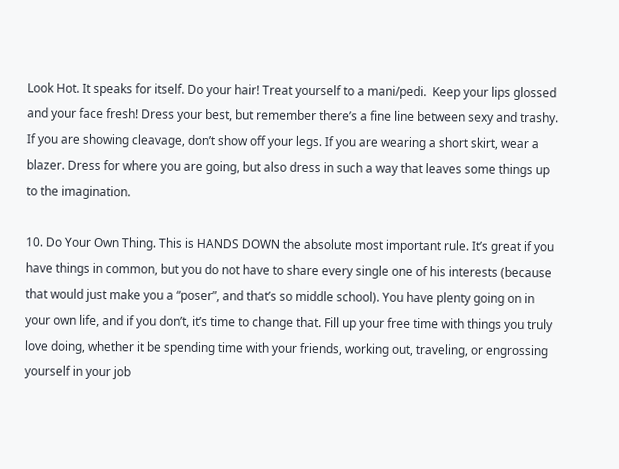Look Hot. It speaks for itself. Do your hair! Treat yourself to a mani/pedi.  Keep your lips glossed and your face fresh! Dress your best, but remember there’s a fine line between sexy and trashy. If you are showing cleavage, don’t show off your legs. If you are wearing a short skirt, wear a blazer. Dress for where you are going, but also dress in such a way that leaves some things up to the imagination.

10. Do Your Own Thing. This is HANDS DOWN the absolute most important rule. It’s great if you have things in common, but you do not have to share every single one of his interests (because that would just make you a “poser”, and that’s so middle school). You have plenty going on in your own life, and if you don’t, it’s time to change that. Fill up your free time with things you truly love doing, whether it be spending time with your friends, working out, traveling, or engrossing yourself in your job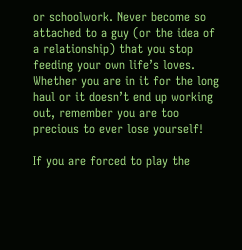or schoolwork. Never become so attached to a guy (or the idea of a relationship) that you stop feeding your own life’s loves. Whether you are in it for the long haul or it doesn’t end up working out, remember you are too precious to ever lose yourself!

If you are forced to play the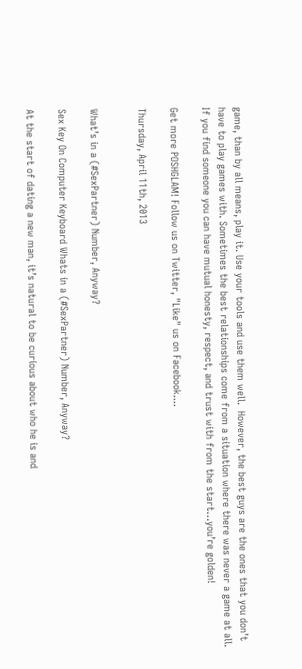game, than by all means, play it. Use your tools and use them well.  However, the best guys are the ones that you don’t have to play games with. Sometimes the best relationships come from a situation where there was never a game at all. If you find someone you can have mutual honesty, respect, and trust with from the start…you’re golden!

Get more POSHGLAM! Follow us on Twitter, "Like" us on Facebook....

Thursday, April 11th, 2013


What’s in a (#SexPartner) Number, Anyway?

Sex Key On Computer Keyboard Whats in a (#SexPartner) Number, Anyway?

At the start of dating a new man, it’s natural to be curious about who he is and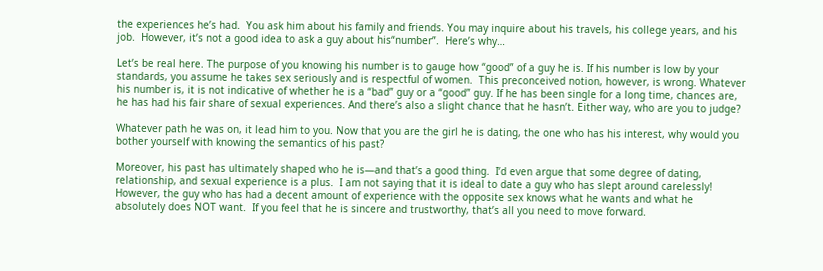the experiences he’s had.  You ask him about his family and friends. You may inquire about his travels, his college years, and his job.  However, it’s not a good idea to ask a guy about his“number”.  Here’s why…

Let’s be real here. The purpose of you knowing his number is to gauge how “good” of a guy he is. If his number is low by your standards, you assume he takes sex seriously and is respectful of women.  This preconceived notion, however, is wrong. Whatever his number is, it is not indicative of whether he is a “bad” guy or a “good” guy. If he has been single for a long time, chances are, he has had his fair share of sexual experiences. And there’s also a slight chance that he hasn’t. Either way, who are you to judge?

Whatever path he was on, it lead him to you. Now that you are the girl he is dating, the one who has his interest, why would you bother yourself with knowing the semantics of his past?

Moreover, his past has ultimately shaped who he is—and that’s a good thing.  I’d even argue that some degree of dating, relationship, and sexual experience is a plus.  I am not saying that it is ideal to date a guy who has slept around carelessly!  However, the guy who has had a decent amount of experience with the opposite sex knows what he wants and what he absolutely does NOT want.  If you feel that he is sincere and trustworthy, that’s all you need to move forward.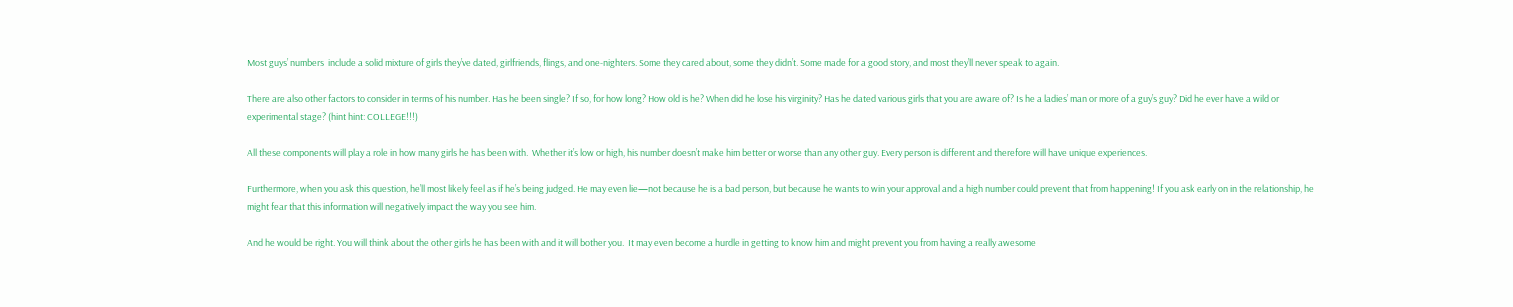Most guys’ numbers  include a solid mixture of girls they’ve dated, girlfriends, flings, and one-nighters. Some they cared about, some they didn’t. Some made for a good story, and most they’ll never speak to again.

There are also other factors to consider in terms of his number. Has he been single? If so, for how long? How old is he? When did he lose his virginity? Has he dated various girls that you are aware of? Is he a ladies’ man or more of a guy’s guy? Did he ever have a wild or experimental stage? (hint hint: COLLEGE!!!)

All these components will play a role in how many girls he has been with.  Whether it’s low or high, his number doesn’t make him better or worse than any other guy. Every person is different and therefore will have unique experiences.

Furthermore, when you ask this question, he’ll most likely feel as if he’s being judged. He may even lie—not because he is a bad person, but because he wants to win your approval and a high number could prevent that from happening! If you ask early on in the relationship, he might fear that this information will negatively impact the way you see him.

And he would be right. You will think about the other girls he has been with and it will bother you.  It may even become a hurdle in getting to know him and might prevent you from having a really awesome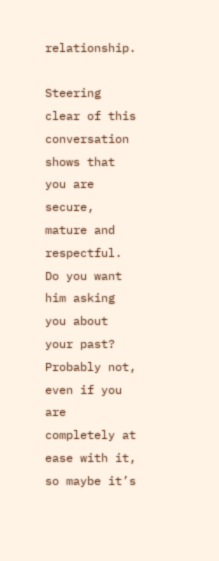relationship.

Steering clear of this conversation shows that you are secure, mature and respectful. Do you want him asking you about your past? Probably not, even if you are completely at ease with it, so maybe it’s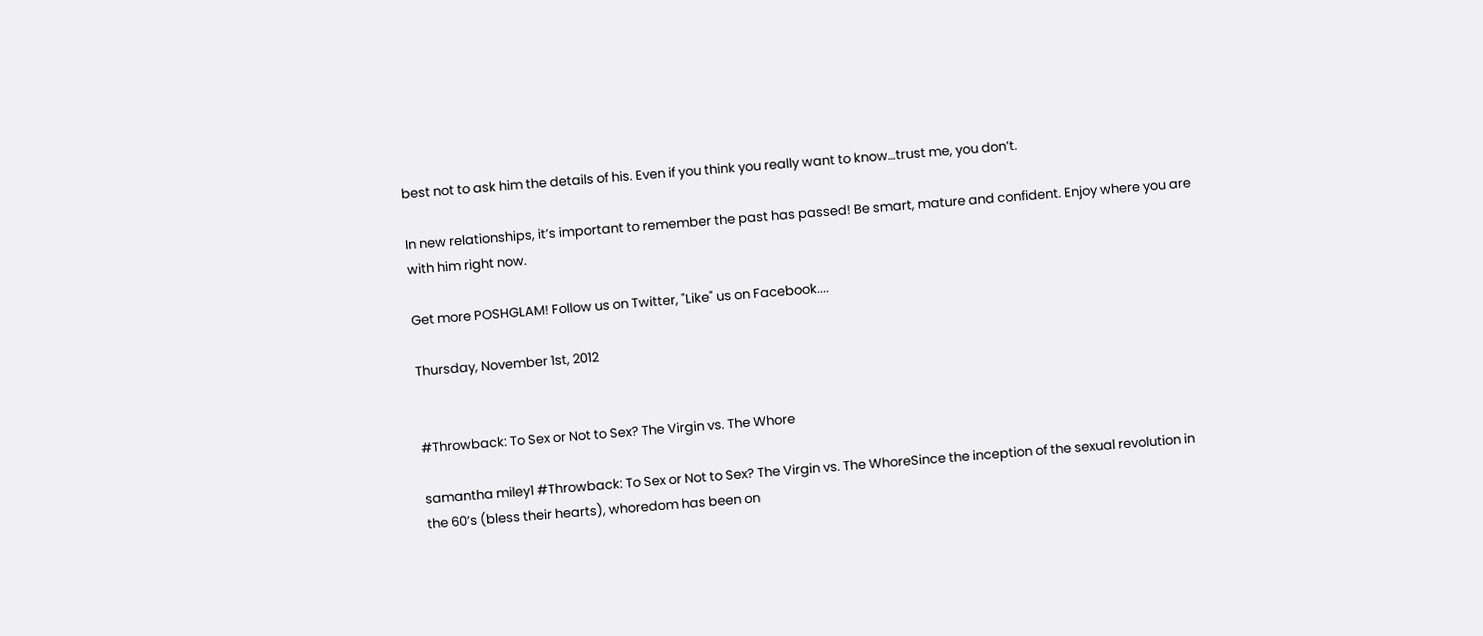best not to ask him the details of his. Even if you think you really want to know…trust me, you don’t.

In new relationships, it’s important to remember the past has passed! Be smart, mature and confident. Enjoy where you are with him right now.

Get more POSHGLAM! Follow us on Twitter, "Like" us on Facebook....

Thursday, November 1st, 2012


#Throwback: To Sex or Not to Sex? The Virgin vs. The Whore

samantha miley1 #Throwback: To Sex or Not to Sex? The Virgin vs. The WhoreSince the inception of the sexual revolution in the 60’s (bless their hearts), whoredom has been on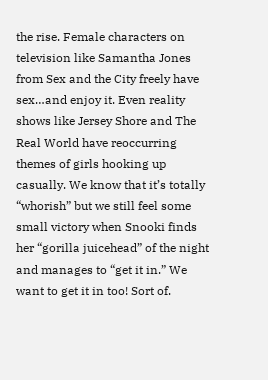the rise. Female characters on television like Samantha Jones from Sex and the City freely have sex…and enjoy it. Even reality shows like Jersey Shore and The Real World have reoccurring themes of girls hooking up casually. We know that it’s totally “whorish” but we still feel some small victory when Snooki finds her “gorilla juicehead” of the night and manages to “get it in.” We want to get it in too! Sort of.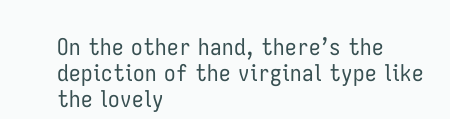On the other hand, there’s the depiction of the virginal type like the lovely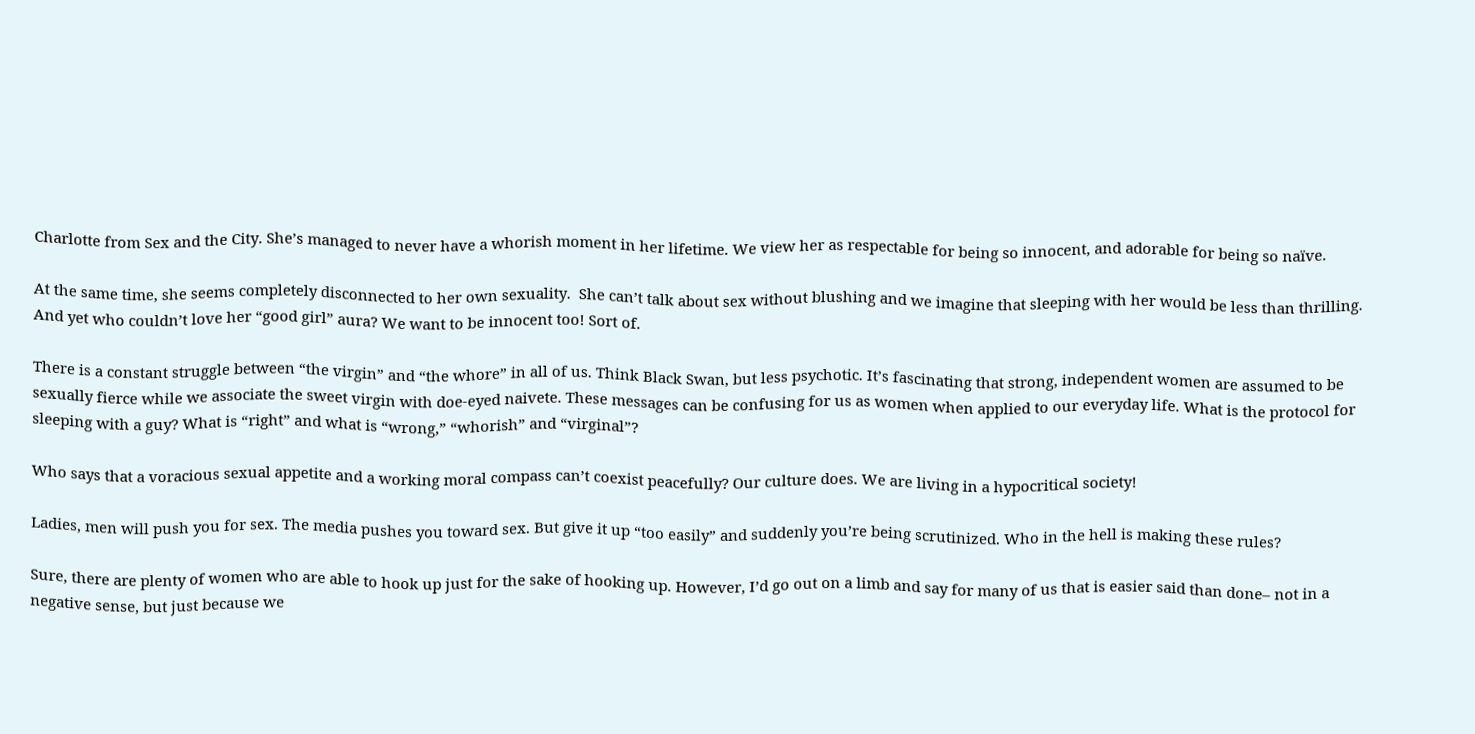Charlotte from Sex and the City. She’s managed to never have a whorish moment in her lifetime. We view her as respectable for being so innocent, and adorable for being so naïve.

At the same time, she seems completely disconnected to her own sexuality.  She can’t talk about sex without blushing and we imagine that sleeping with her would be less than thrilling. And yet who couldn’t love her “good girl” aura? We want to be innocent too! Sort of.

There is a constant struggle between “the virgin” and “the whore” in all of us. Think Black Swan, but less psychotic. It’s fascinating that strong, independent women are assumed to be sexually fierce while we associate the sweet virgin with doe-eyed naivete. These messages can be confusing for us as women when applied to our everyday life. What is the protocol for sleeping with a guy? What is “right” and what is “wrong,” “whorish” and “virginal”?

Who says that a voracious sexual appetite and a working moral compass can’t coexist peacefully? Our culture does. We are living in a hypocritical society!

Ladies, men will push you for sex. The media pushes you toward sex. But give it up “too easily” and suddenly you’re being scrutinized. Who in the hell is making these rules?

Sure, there are plenty of women who are able to hook up just for the sake of hooking up. However, I’d go out on a limb and say for many of us that is easier said than done– not in a negative sense, but just because we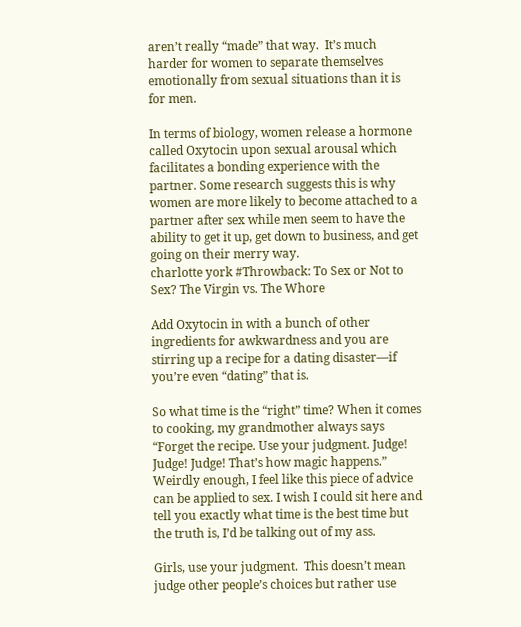aren’t really “made” that way.  It’s much harder for women to separate themselves emotionally from sexual situations than it is for men.

In terms of biology, women release a hormone called Oxytocin upon sexual arousal which facilitates a bonding experience with the partner. Some research suggests this is why women are more likely to become attached to a partner after sex while men seem to have the ability to get it up, get down to business, and get going on their merry way.
charlotte york #Throwback: To Sex or Not to Sex? The Virgin vs. The Whore

Add Oxytocin in with a bunch of other ingredients for awkwardness and you are stirring up a recipe for a dating disaster—if you’re even “dating” that is.

So what time is the “right” time? When it comes to cooking, my grandmother always says “Forget the recipe. Use your judgment. Judge! Judge! Judge! That’s how magic happens.” Weirdly enough, I feel like this piece of advice can be applied to sex. I wish I could sit here and tell you exactly what time is the best time but the truth is, I’d be talking out of my ass.

Girls, use your judgment.  This doesn’t mean judge other people’s choices but rather use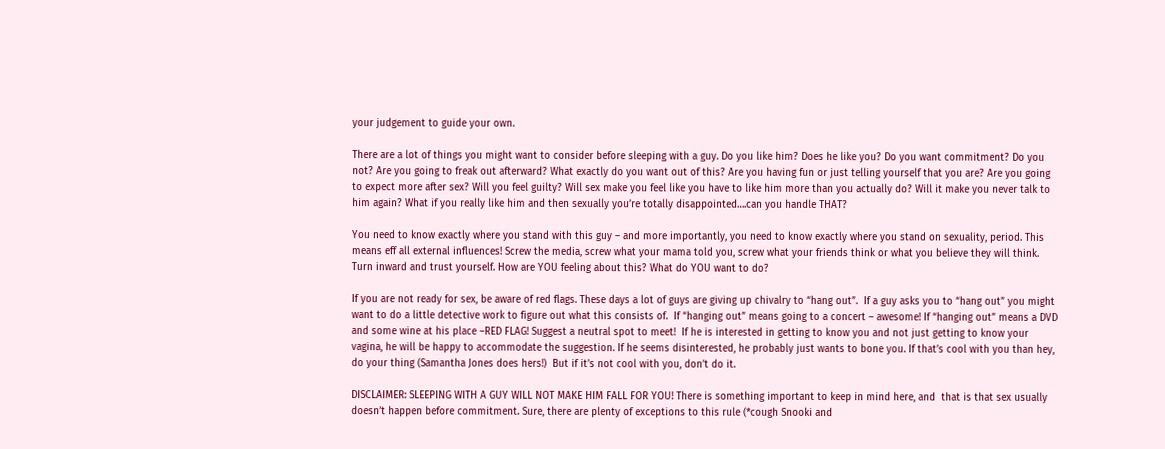your judgement to guide your own.

There are a lot of things you might want to consider before sleeping with a guy. Do you like him? Does he like you? Do you want commitment? Do you not? Are you going to freak out afterward? What exactly do you want out of this? Are you having fun or just telling yourself that you are? Are you going to expect more after sex? Will you feel guilty? Will sex make you feel like you have to like him more than you actually do? Will it make you never talk to him again? What if you really like him and then sexually you’re totally disappointed….can you handle THAT?

You need to know exactly where you stand with this guy – and more importantly, you need to know exactly where you stand on sexuality, period. This means eff all external influences! Screw the media, screw what your mama told you, screw what your friends think or what you believe they will think. Turn inward and trust yourself. How are YOU feeling about this? What do YOU want to do?

If you are not ready for sex, be aware of red flags. These days a lot of guys are giving up chivalry to “hang out”.  If a guy asks you to “hang out” you might want to do a little detective work to figure out what this consists of.  If “hanging out” means going to a concert – awesome! If “hanging out” means a DVD and some wine at his place –RED FLAG! Suggest a neutral spot to meet!  If he is interested in getting to know you and not just getting to know your vagina, he will be happy to accommodate the suggestion. If he seems disinterested, he probably just wants to bone you. If that’s cool with you than hey, do your thing (Samantha Jones does hers!)  But if it’s not cool with you, don’t do it.

DISCLAIMER: SLEEPING WITH A GUY WILL NOT MAKE HIM FALL FOR YOU! There is something important to keep in mind here, and  that is that sex usually doesn’t happen before commitment. Sure, there are plenty of exceptions to this rule (*cough Snooki and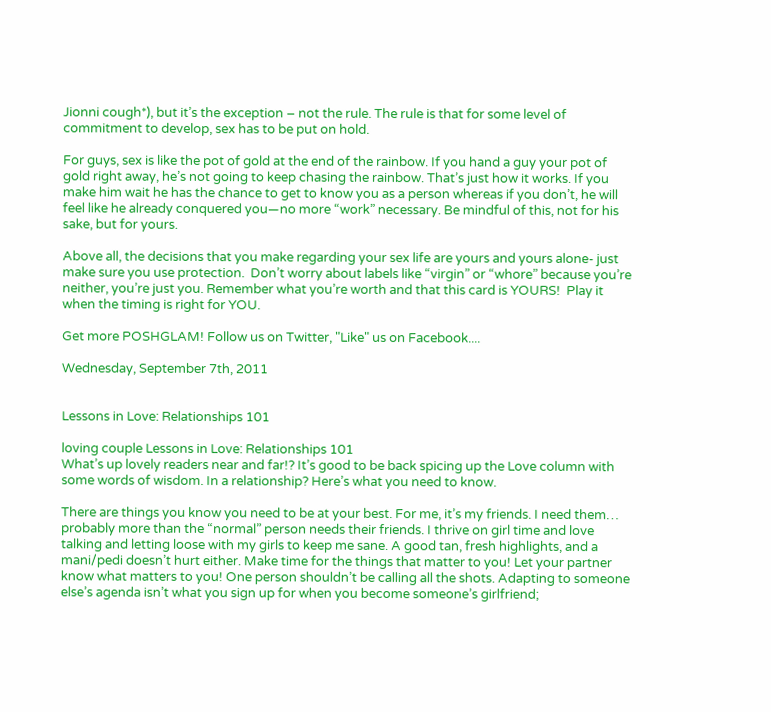Jionni cough*), but it’s the exception – not the rule. The rule is that for some level of commitment to develop, sex has to be put on hold.

For guys, sex is like the pot of gold at the end of the rainbow. If you hand a guy your pot of gold right away, he’s not going to keep chasing the rainbow. That’s just how it works. If you make him wait he has the chance to get to know you as a person whereas if you don’t, he will feel like he already conquered you—no more “work” necessary. Be mindful of this, not for his sake, but for yours.

Above all, the decisions that you make regarding your sex life are yours and yours alone- just make sure you use protection.  Don’t worry about labels like “virgin” or “whore” because you’re neither, you’re just you. Remember what you’re worth and that this card is YOURS!  Play it when the timing is right for YOU.

Get more POSHGLAM! Follow us on Twitter, "Like" us on Facebook....

Wednesday, September 7th, 2011


Lessons in Love: Relationships 101

loving couple Lessons in Love: Relationships 101
What’s up lovely readers near and far!? It’s good to be back spicing up the Love column with some words of wisdom. In a relationship? Here’s what you need to know.

There are things you know you need to be at your best. For me, it’s my friends. I need them… probably more than the “normal” person needs their friends. I thrive on girl time and love talking and letting loose with my girls to keep me sane. A good tan, fresh highlights, and a mani/pedi doesn’t hurt either. Make time for the things that matter to you! Let your partner know what matters to you! One person shouldn’t be calling all the shots. Adapting to someone else’s agenda isn’t what you sign up for when you become someone’s girlfriend;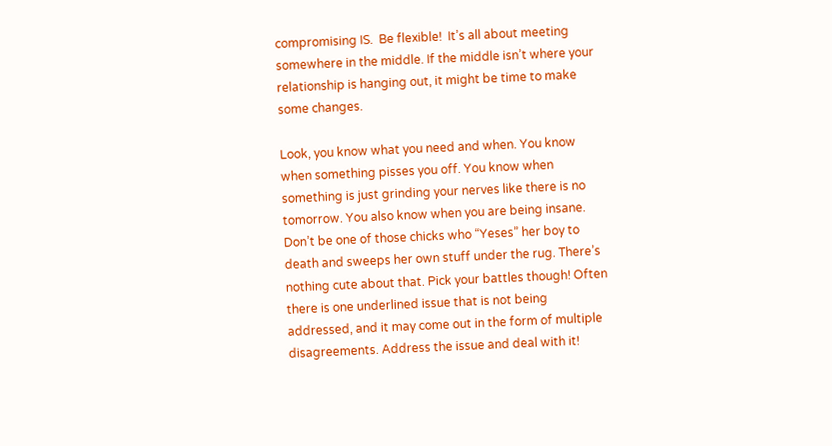compromising IS.  Be flexible!  It’s all about meeting somewhere in the middle. If the middle isn’t where your relationship is hanging out, it might be time to make some changes.

Look, you know what you need and when. You know when something pisses you off. You know when something is just grinding your nerves like there is no tomorrow. You also know when you are being insane. Don’t be one of those chicks who “Yeses” her boy to death and sweeps her own stuff under the rug. There’s nothing cute about that. Pick your battles though! Often there is one underlined issue that is not being addressed, and it may come out in the form of multiple disagreements. Address the issue and deal with it!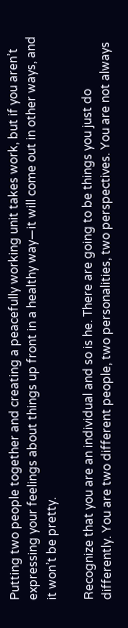Putting two people together and creating a peacefully working unit takes work, but if you aren’t expressing your feelings about things up front in a healthy way—it will come out in other ways, and it won’t be pretty.

Recognize that you are an individual and so is he. There are going to be things you just do differently. You are two different people, two personalities, two perspectives. You are not always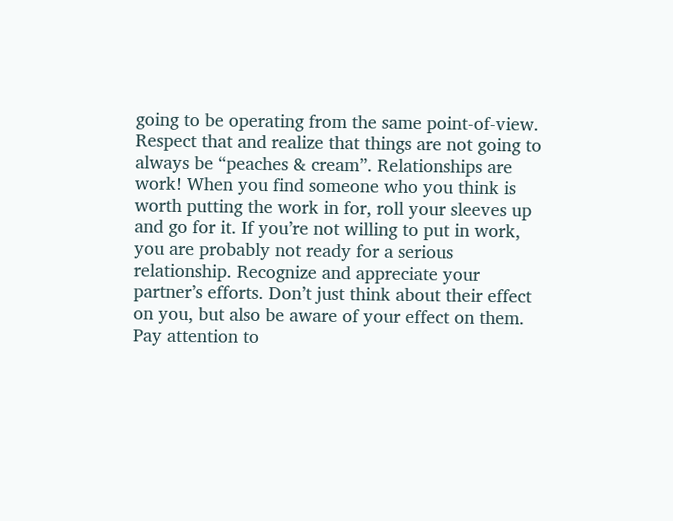going to be operating from the same point-of-view. Respect that and realize that things are not going to always be “peaches & cream”. Relationships are work! When you find someone who you think is worth putting the work in for, roll your sleeves up and go for it. If you’re not willing to put in work, you are probably not ready for a serious relationship. Recognize and appreciate your partner’s efforts. Don’t just think about their effect on you, but also be aware of your effect on them. Pay attention to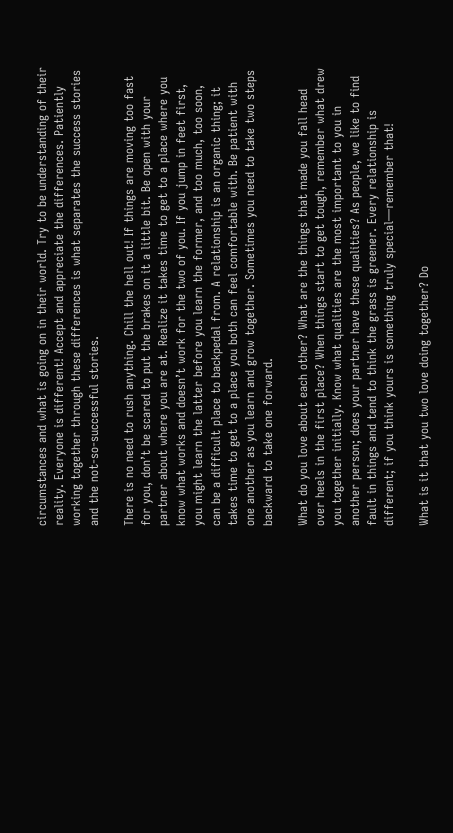circumstances and what is going on in their world. Try to be understanding of their reality. Everyone is different! Accept and appreciate the differences. Patiently working together through these differences is what separates the success stories and the not-so-successful stories.

There is no need to rush anything. Chill the hell out! If things are moving too fast for you, don’t be scared to put the brakes on it a little bit. Be open with your partner about where you are at. Realize it takes time to get to a place where you know what works and doesn’t work for the two of you. If you jump in feet first, you might learn the latter before you learn the former, and too much, too soon, can be a difficult place to backpedal from. A relationship is an organic thing; it takes time to get to a place you both can feel comfortable with. Be patient with one another as you learn and grow together. Sometimes you need to take two steps backward to take one forward.

What do you love about each other? What are the things that made you fall head over heels in the first place? When things start to get tough, remember what drew you together initially. Know what qualities are the most important to you in another person; does your partner have these qualities? As people, we like to find fault in things and tend to think the grass is greener. Every relationship is different; if you think yours is something truly special—remember that!

What is it that you two love doing together? Do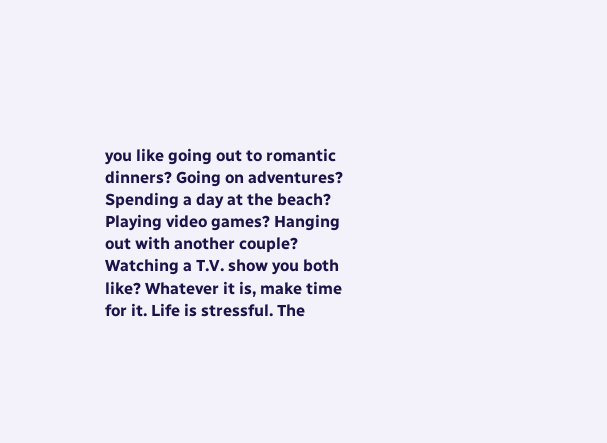you like going out to romantic dinners? Going on adventures? Spending a day at the beach? Playing video games? Hanging out with another couple? Watching a T.V. show you both like? Whatever it is, make time for it. Life is stressful. The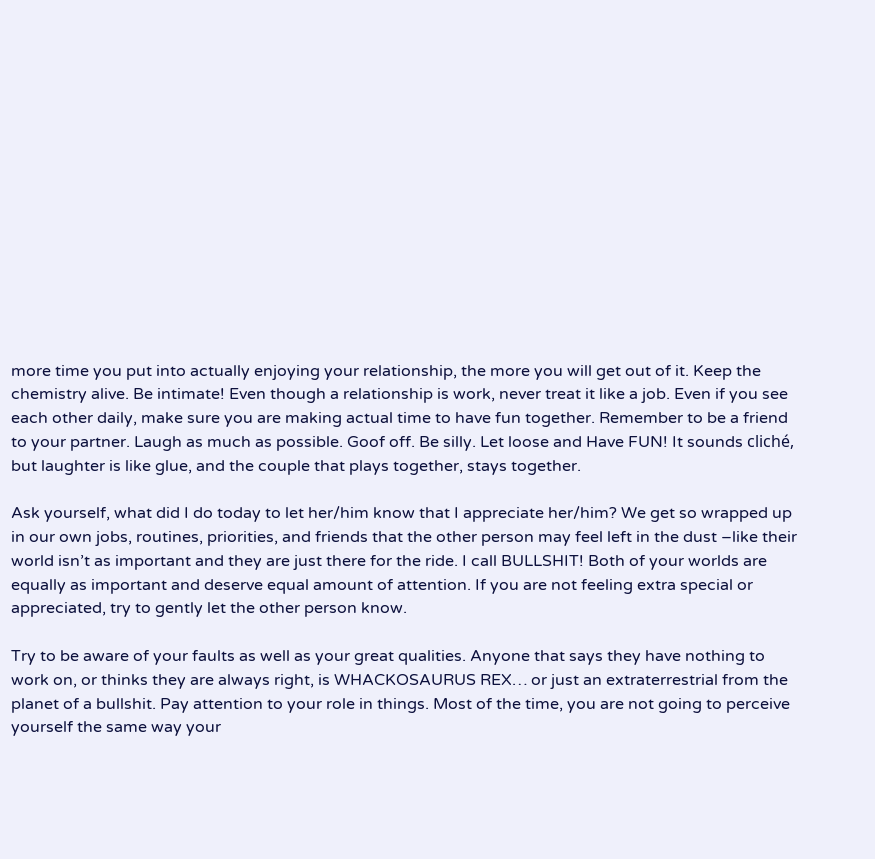more time you put into actually enjoying your relationship, the more you will get out of it. Keep the chemistry alive. Be intimate! Even though a relationship is work, never treat it like a job. Even if you see each other daily, make sure you are making actual time to have fun together. Remember to be a friend to your partner. Laugh as much as possible. Goof off. Be silly. Let loose and Have FUN! It sounds cliché, but laughter is like glue, and the couple that plays together, stays together.

Ask yourself, what did I do today to let her/him know that I appreciate her/him? We get so wrapped up in our own jobs, routines, priorities, and friends that the other person may feel left in the dust –like their world isn’t as important and they are just there for the ride. I call BULLSHIT! Both of your worlds are equally as important and deserve equal amount of attention. If you are not feeling extra special or appreciated, try to gently let the other person know.

Try to be aware of your faults as well as your great qualities. Anyone that says they have nothing to work on, or thinks they are always right, is WHACKOSAURUS REX… or just an extraterrestrial from the planet of a bullshit. Pay attention to your role in things. Most of the time, you are not going to perceive yourself the same way your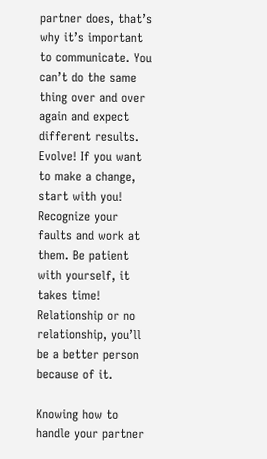partner does, that’s why it’s important to communicate. You can’t do the same thing over and over again and expect different results. Evolve! If you want to make a change, start with you! Recognize your faults and work at them. Be patient with yourself, it takes time! Relationship or no relationship, you’ll be a better person because of it.

Knowing how to handle your partner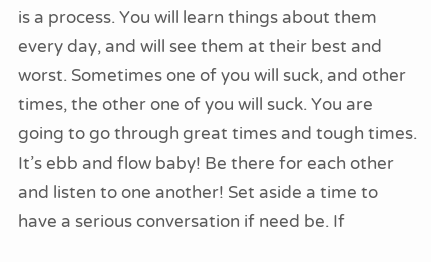is a process. You will learn things about them every day, and will see them at their best and worst. Sometimes one of you will suck, and other times, the other one of you will suck. You are going to go through great times and tough times. It’s ebb and flow baby! Be there for each other and listen to one another! Set aside a time to have a serious conversation if need be. If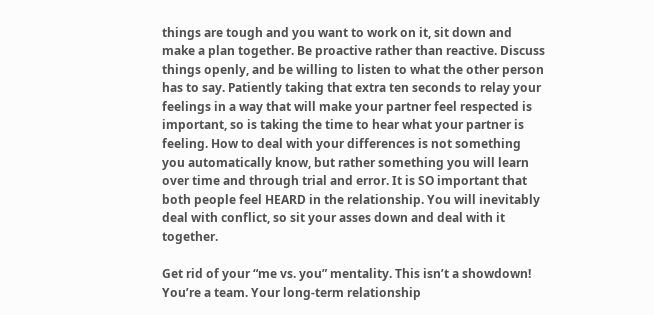things are tough and you want to work on it, sit down and make a plan together. Be proactive rather than reactive. Discuss things openly, and be willing to listen to what the other person has to say. Patiently taking that extra ten seconds to relay your feelings in a way that will make your partner feel respected is important, so is taking the time to hear what your partner is feeling. How to deal with your differences is not something you automatically know, but rather something you will learn over time and through trial and error. It is SO important that both people feel HEARD in the relationship. You will inevitably deal with conflict, so sit your asses down and deal with it together.

Get rid of your “me vs. you” mentality. This isn’t a showdown! You’re a team. Your long-term relationship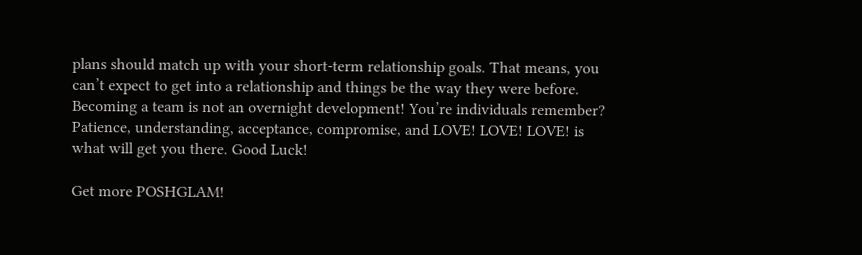plans should match up with your short-term relationship goals. That means, you can’t expect to get into a relationship and things be the way they were before. Becoming a team is not an overnight development! You’re individuals remember? Patience, understanding, acceptance, compromise, and LOVE! LOVE! LOVE! is what will get you there. Good Luck!

Get more POSHGLAM!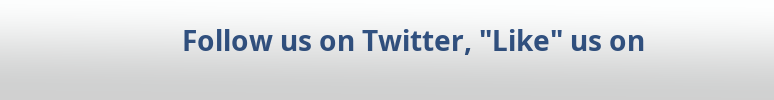Follow us on Twitter, "Like" us on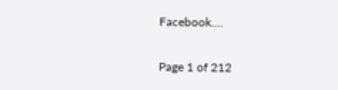Facebook....

Page 1 of 212